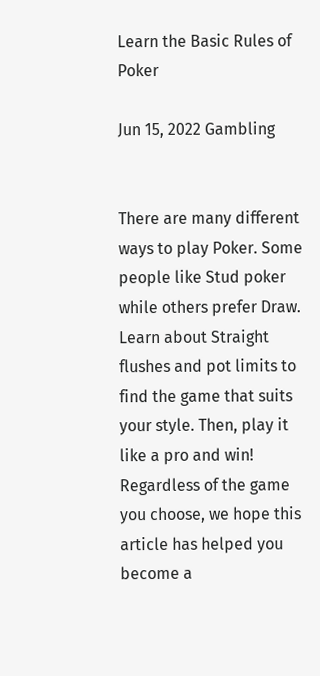Learn the Basic Rules of Poker

Jun 15, 2022 Gambling


There are many different ways to play Poker. Some people like Stud poker while others prefer Draw. Learn about Straight flushes and pot limits to find the game that suits your style. Then, play it like a pro and win! Regardless of the game you choose, we hope this article has helped you become a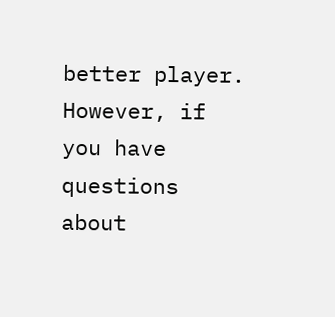better player. However, if you have questions about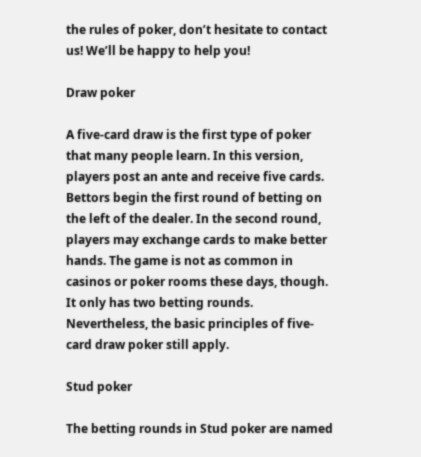the rules of poker, don’t hesitate to contact us! We’ll be happy to help you!

Draw poker

A five-card draw is the first type of poker that many people learn. In this version, players post an ante and receive five cards. Bettors begin the first round of betting on the left of the dealer. In the second round, players may exchange cards to make better hands. The game is not as common in casinos or poker rooms these days, though. It only has two betting rounds. Nevertheless, the basic principles of five-card draw poker still apply.

Stud poker

The betting rounds in Stud poker are named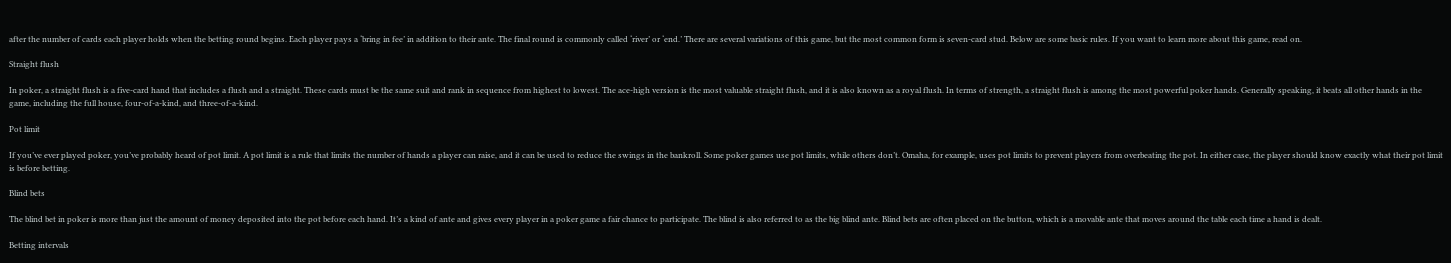after the number of cards each player holds when the betting round begins. Each player pays a ‘bring in fee’ in addition to their ante. The final round is commonly called ‘river’ or ‘end.’ There are several variations of this game, but the most common form is seven-card stud. Below are some basic rules. If you want to learn more about this game, read on.

Straight flush

In poker, a straight flush is a five-card hand that includes a flush and a straight. These cards must be the same suit and rank in sequence from highest to lowest. The ace-high version is the most valuable straight flush, and it is also known as a royal flush. In terms of strength, a straight flush is among the most powerful poker hands. Generally speaking, it beats all other hands in the game, including the full house, four-of-a-kind, and three-of-a-kind.

Pot limit

If you’ve ever played poker, you’ve probably heard of pot limit. A pot limit is a rule that limits the number of hands a player can raise, and it can be used to reduce the swings in the bankroll. Some poker games use pot limits, while others don’t. Omaha, for example, uses pot limits to prevent players from overbeating the pot. In either case, the player should know exactly what their pot limit is before betting.

Blind bets

The blind bet in poker is more than just the amount of money deposited into the pot before each hand. It’s a kind of ante and gives every player in a poker game a fair chance to participate. The blind is also referred to as the big blind ante. Blind bets are often placed on the button, which is a movable ante that moves around the table each time a hand is dealt.

Betting intervals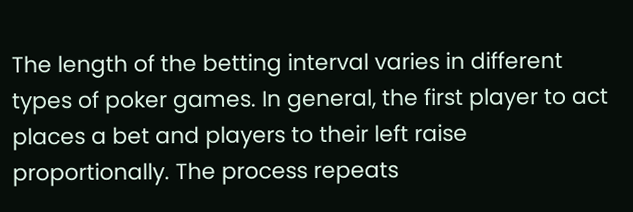The length of the betting interval varies in different types of poker games. In general, the first player to act places a bet and players to their left raise proportionally. The process repeats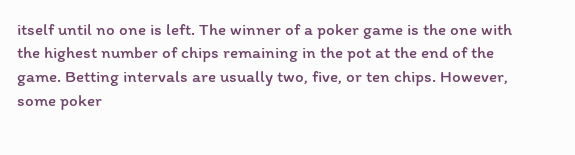itself until no one is left. The winner of a poker game is the one with the highest number of chips remaining in the pot at the end of the game. Betting intervals are usually two, five, or ten chips. However, some poker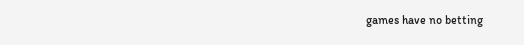games have no betting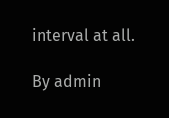interval at all.

By admin